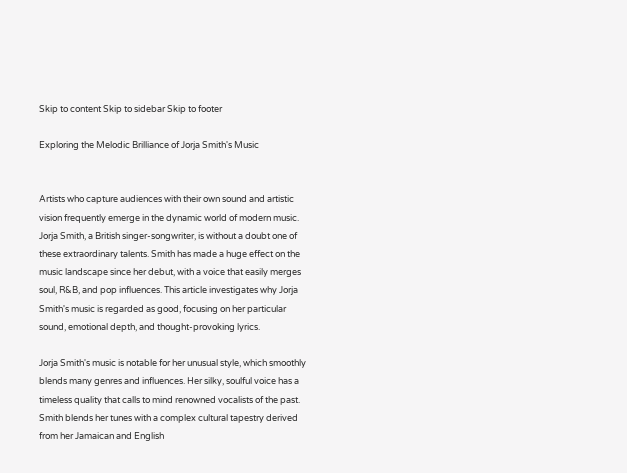Skip to content Skip to sidebar Skip to footer

Exploring the Melodic Brilliance of Jorja Smith's Music


Artists who capture audiences with their own sound and artistic vision frequently emerge in the dynamic world of modern music. Jorja Smith, a British singer-songwriter, is without a doubt one of these extraordinary talents. Smith has made a huge effect on the music landscape since her debut, with a voice that easily merges soul, R&B, and pop influences. This article investigates why Jorja Smith's music is regarded as good, focusing on her particular sound, emotional depth, and thought-provoking lyrics.

Jorja Smith's music is notable for her unusual style, which smoothly blends many genres and influences. Her silky, soulful voice has a timeless quality that calls to mind renowned vocalists of the past. Smith blends her tunes with a complex cultural tapestry derived from her Jamaican and English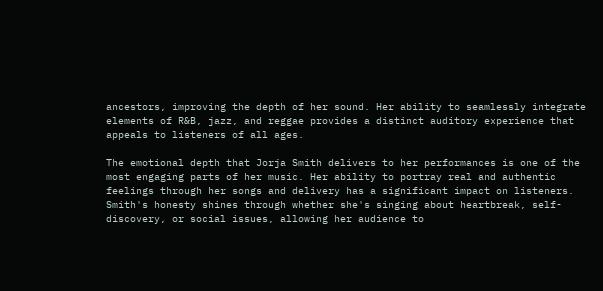ancestors, improving the depth of her sound. Her ability to seamlessly integrate elements of R&B, jazz, and reggae provides a distinct auditory experience that appeals to listeners of all ages.

The emotional depth that Jorja Smith delivers to her performances is one of the most engaging parts of her music. Her ability to portray real and authentic feelings through her songs and delivery has a significant impact on listeners. Smith's honesty shines through whether she's singing about heartbreak, self-discovery, or social issues, allowing her audience to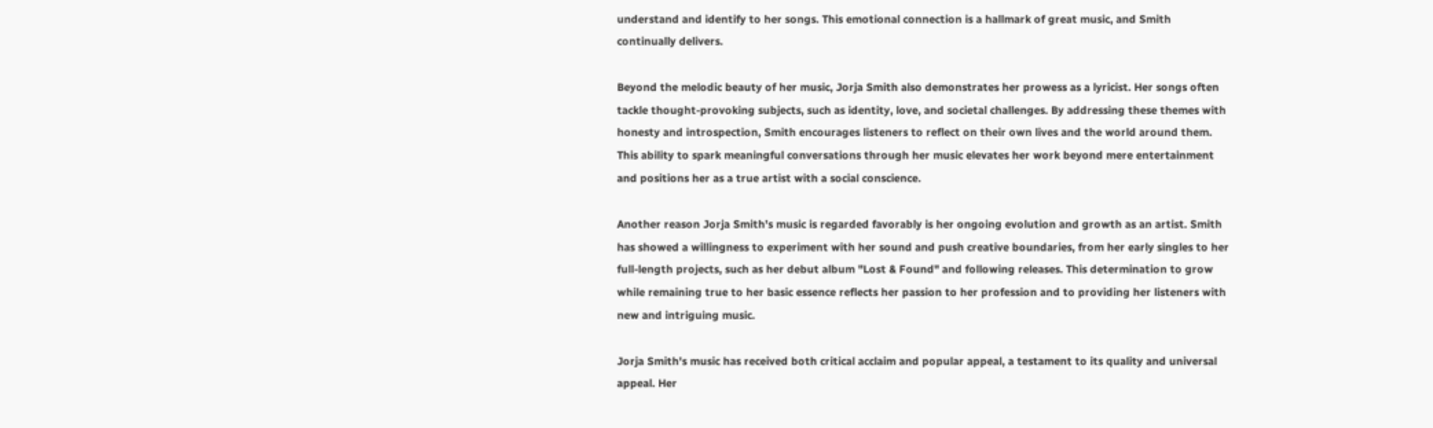understand and identify to her songs. This emotional connection is a hallmark of great music, and Smith continually delivers.

Beyond the melodic beauty of her music, Jorja Smith also demonstrates her prowess as a lyricist. Her songs often tackle thought-provoking subjects, such as identity, love, and societal challenges. By addressing these themes with honesty and introspection, Smith encourages listeners to reflect on their own lives and the world around them. This ability to spark meaningful conversations through her music elevates her work beyond mere entertainment and positions her as a true artist with a social conscience.

Another reason Jorja Smith's music is regarded favorably is her ongoing evolution and growth as an artist. Smith has showed a willingness to experiment with her sound and push creative boundaries, from her early singles to her full-length projects, such as her debut album "Lost & Found" and following releases. This determination to grow while remaining true to her basic essence reflects her passion to her profession and to providing her listeners with new and intriguing music.

Jorja Smith's music has received both critical acclaim and popular appeal, a testament to its quality and universal appeal. Her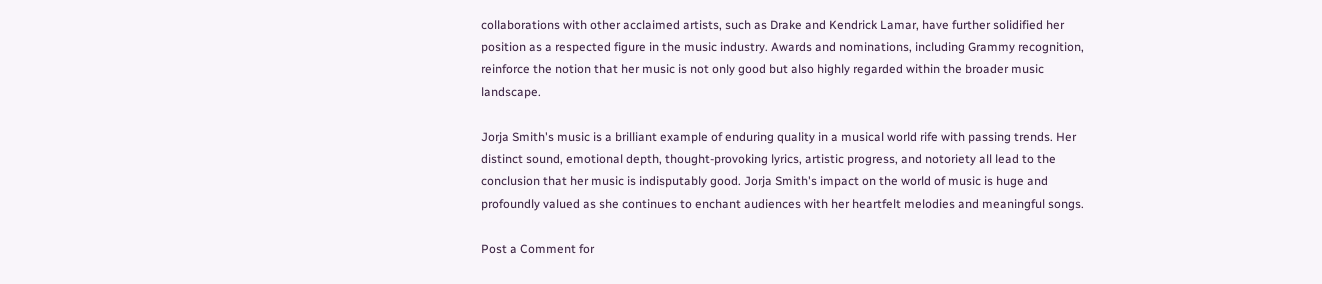collaborations with other acclaimed artists, such as Drake and Kendrick Lamar, have further solidified her position as a respected figure in the music industry. Awards and nominations, including Grammy recognition, reinforce the notion that her music is not only good but also highly regarded within the broader music landscape.

Jorja Smith's music is a brilliant example of enduring quality in a musical world rife with passing trends. Her distinct sound, emotional depth, thought-provoking lyrics, artistic progress, and notoriety all lead to the conclusion that her music is indisputably good. Jorja Smith's impact on the world of music is huge and profoundly valued as she continues to enchant audiences with her heartfelt melodies and meaningful songs.

Post a Comment for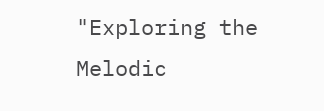"Exploring the Melodic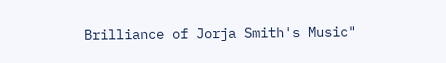Brilliance of Jorja Smith's Music"